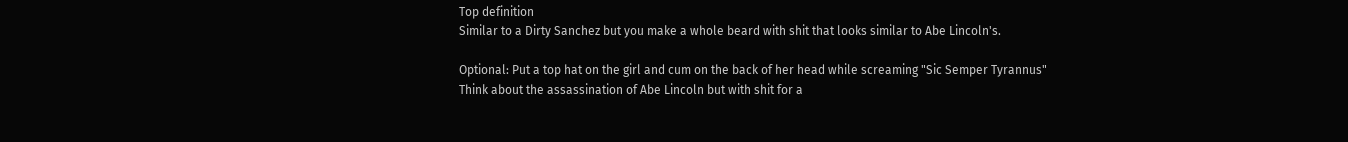Top definition
Similar to a Dirty Sanchez but you make a whole beard with shit that looks similar to Abe Lincoln's.

Optional: Put a top hat on the girl and cum on the back of her head while screaming "Sic Semper Tyrannus"
Think about the assassination of Abe Lincoln but with shit for a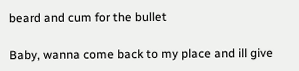beard and cum for the bullet

Baby, wanna come back to my place and ill give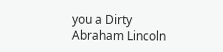you a Dirty Abraham Lincoln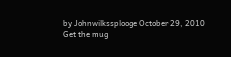by Johnwilkssplooge October 29, 2010
Get the mug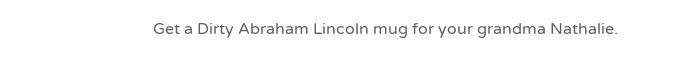Get a Dirty Abraham Lincoln mug for your grandma Nathalie.